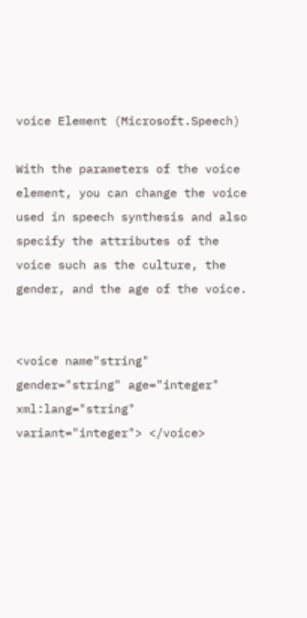voice Element (Microsoft.Speech)

With the parameters of the voice element, you can change the voice used in speech synthesis and also specify the attributes of the voice such as the culture, the gender, and the age of the voice.


<voice name"string" gender="string" age="integer" xml:lang="string" variant="integer"> </voice>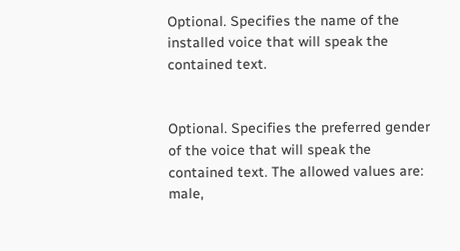Optional. Specifies the name of the installed voice that will speak the contained text.


Optional. Specifies the preferred gender of the voice that will speak the contained text. The allowed values are: male,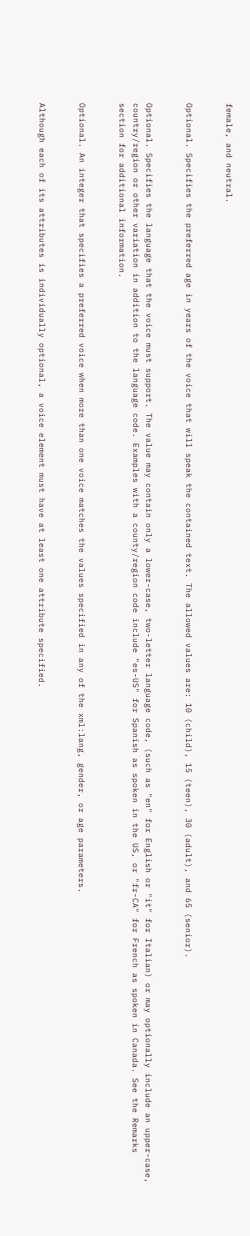female, and neutral.


Optional. Specifies the preferred age in years of the voice that will speak the contained text. The allowed values are: 10 (child), 15 (teen), 30 (adult), and 65 (senior).


Optional. Specifies the language that the voice must support. The value may contain only a lower-case, two-letter language code, (such as "en" for English or "it" for Italian) or may optionally include an upper-case, country/region or other variation in addition to the language code. Examples with a county/region code include "es-US" for Spanish as spoken in the US, or "fr-CA" for French as spoken in Canada. See the Remarks section for additional information.


Optional. An integer that specifies a preferred voice when more than one voice matches the values specified in any of the xml:lang, gender, or age parameters.


Although each of its attributes is individually optional, a voice element must have at least one attribute specified.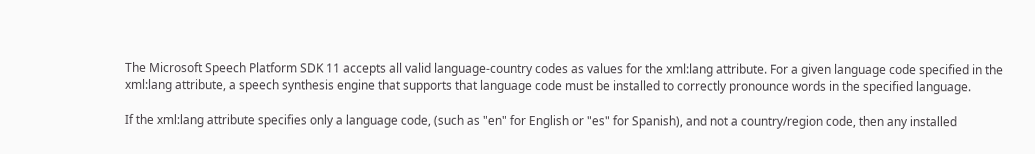The Microsoft Speech Platform SDK 11 accepts all valid language-country codes as values for the xml:lang attribute. For a given language code specified in the xml:lang attribute, a speech synthesis engine that supports that language code must be installed to correctly pronounce words in the specified language.

If the xml:lang attribute specifies only a language code, (such as "en" for English or "es" for Spanish), and not a country/region code, then any installed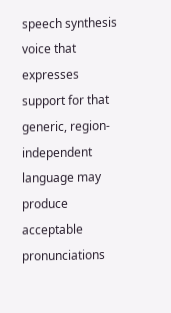speech synthesis voice that expresses support for that generic, region-independent language may produce acceptable pronunciations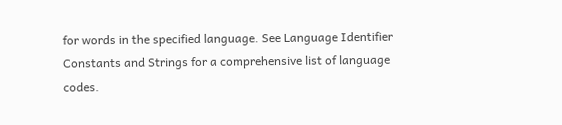for words in the specified language. See Language Identifier Constants and Strings for a comprehensive list of language codes.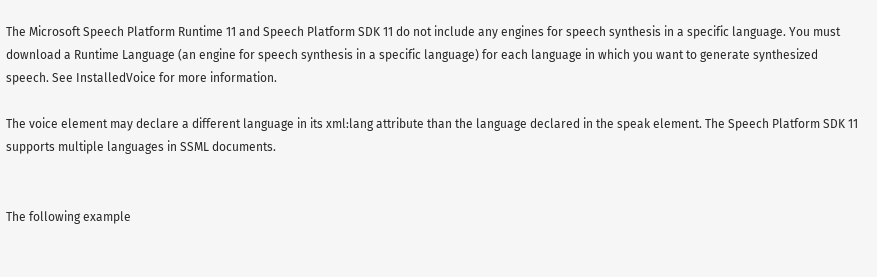The Microsoft Speech Platform Runtime 11 and Speech Platform SDK 11 do not include any engines for speech synthesis in a specific language. You must download a Runtime Language (an engine for speech synthesis in a specific language) for each language in which you want to generate synthesized speech. See InstalledVoice for more information.

The voice element may declare a different language in its xml:lang attribute than the language declared in the speak element. The Speech Platform SDK 11 supports multiple languages in SSML documents.


The following example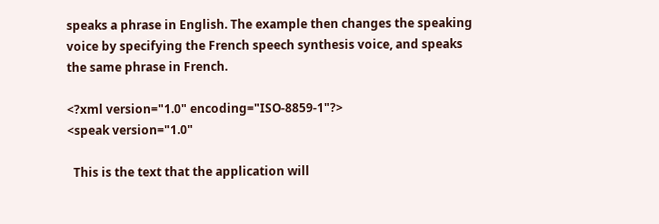speaks a phrase in English. The example then changes the speaking voice by specifying the French speech synthesis voice, and speaks the same phrase in French.

<?xml version="1.0" encoding="ISO-8859-1"?>
<speak version="1.0"

  This is the text that the application will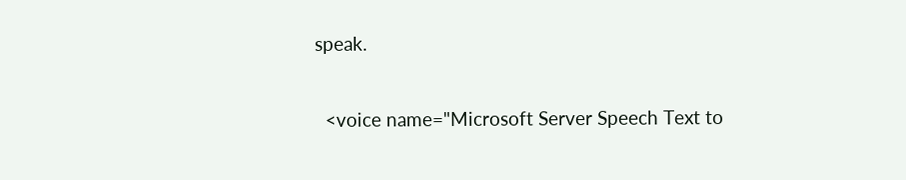speak.

  <voice name="Microsoft Server Speech Text to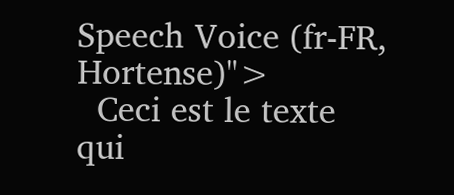Speech Voice (fr-FR, Hortense)">
  Ceci est le texte qui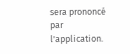sera prononcé par l'application.